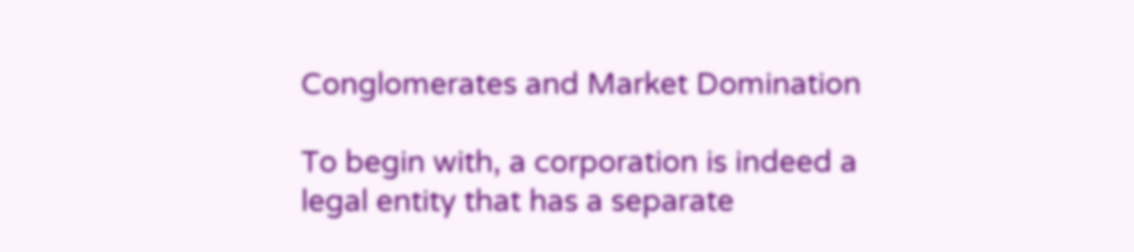Conglomerates and Market Domination

To begin with, a corporation is indeed a legal entity that has a separate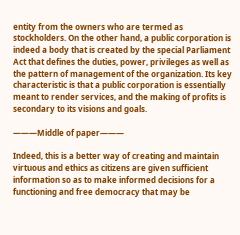entity from the owners who are termed as stockholders. On the other hand, a public corporation is indeed a body that is created by the special Parliament Act that defines the duties, power, privileges as well as the pattern of management of the organization. Its key characteristic is that a public corporation is essentially meant to render services, and the making of profits is secondary to its visions and goals.

———Middle of paper———

Indeed, this is a better way of creating and maintain virtuous and ethics as citizens are given sufficient information so as to make informed decisions for a functioning and free democracy that may be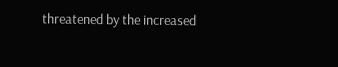threatened by the increased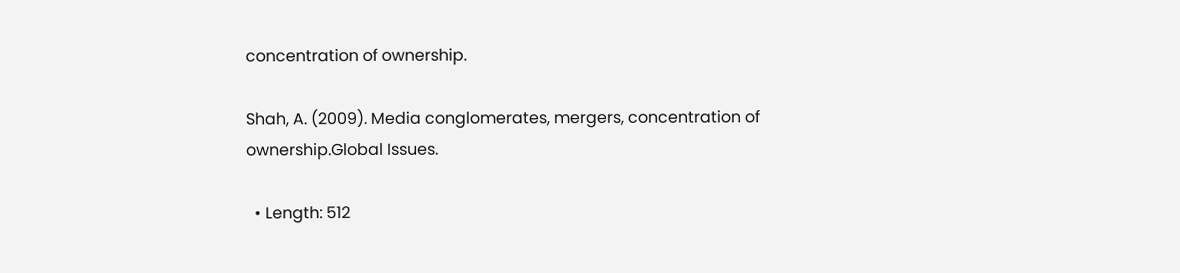concentration of ownership.

Shah, A. (2009). Media conglomerates, mergers, concentration of ownership.Global Issues.

  • Length: 512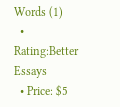Words (1)
  • Rating:Better Essays
  • Price: $5